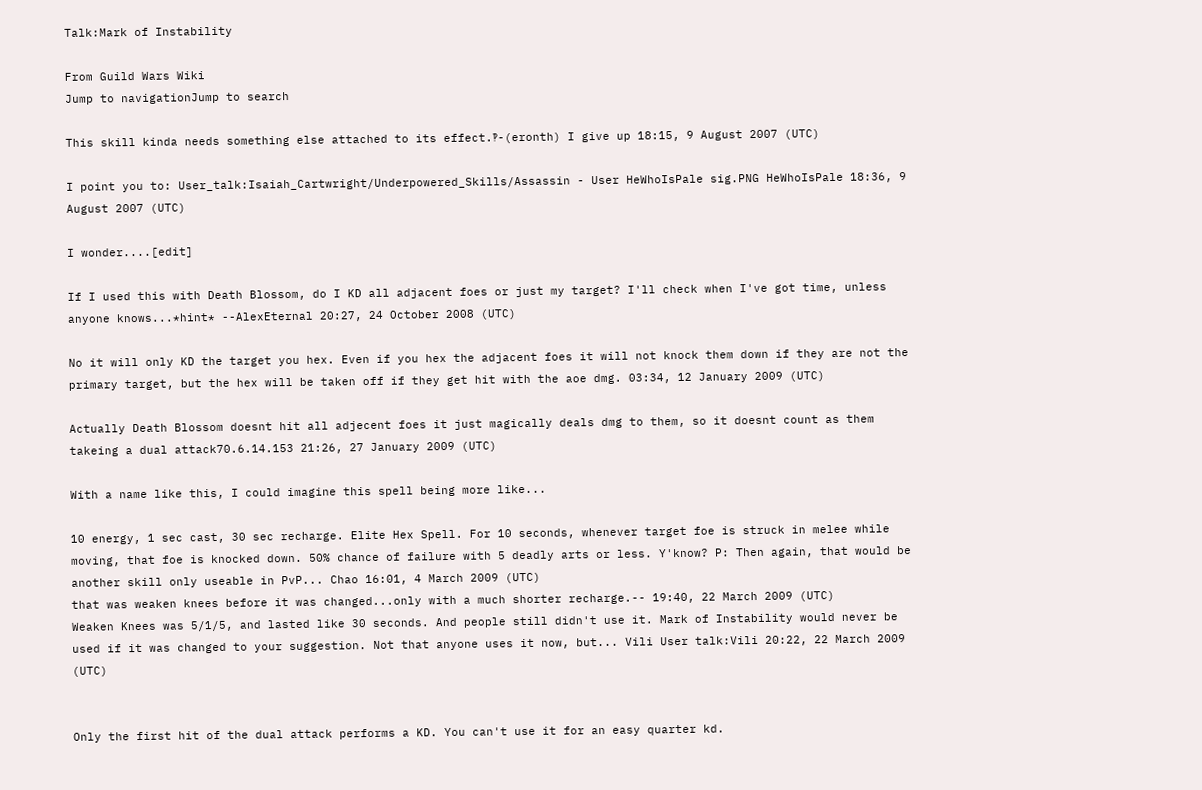Talk:Mark of Instability

From Guild Wars Wiki
Jump to navigationJump to search

This skill kinda needs something else attached to its effect.‽-(eronth) I give up 18:15, 9 August 2007 (UTC)

I point you to: User_talk:Isaiah_Cartwright/Underpowered_Skills/Assassin - User HeWhoIsPale sig.PNG HeWhoIsPale 18:36, 9 August 2007 (UTC)

I wonder....[edit]

If I used this with Death Blossom, do I KD all adjacent foes or just my target? I'll check when I've got time, unless anyone knows...*hint* --AlexEternal 20:27, 24 October 2008 (UTC)

No it will only KD the target you hex. Even if you hex the adjacent foes it will not knock them down if they are not the primary target, but the hex will be taken off if they get hit with the aoe dmg. 03:34, 12 January 2009 (UTC)

Actually Death Blossom doesnt hit all adjecent foes it just magically deals dmg to them, so it doesnt count as them takeing a dual attack70.6.14.153 21:26, 27 January 2009 (UTC)

With a name like this, I could imagine this spell being more like...

10 energy, 1 sec cast, 30 sec recharge. Elite Hex Spell. For 10 seconds, whenever target foe is struck in melee while moving, that foe is knocked down. 50% chance of failure with 5 deadly arts or less. Y'know? P: Then again, that would be another skill only useable in PvP... Chao 16:01, 4 March 2009 (UTC)
that was weaken knees before it was changed...only with a much shorter recharge.-- 19:40, 22 March 2009 (UTC)
Weaken Knees was 5/1/5, and lasted like 30 seconds. And people still didn't use it. Mark of Instability would never be used if it was changed to your suggestion. Not that anyone uses it now, but... Vili User talk:Vili 20:22, 22 March 2009 (UTC)


Only the first hit of the dual attack performs a KD. You can't use it for an easy quarter kd.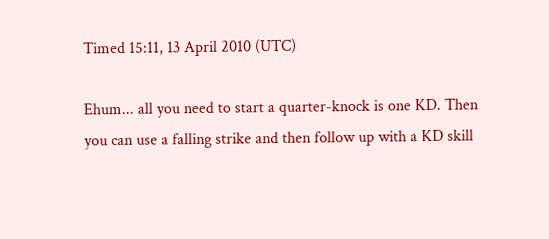Timed 15:11, 13 April 2010 (UTC)

Ehum... all you need to start a quarter-knock is one KD. Then you can use a falling strike and then follow up with a KD skill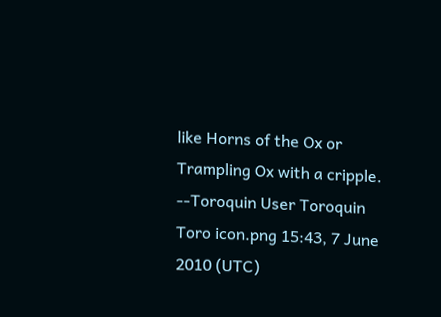like Horns of the Ox or Trampling Ox with a cripple. --Toroquin User Toroquin Toro icon.png 15:43, 7 June 2010 (UTC)